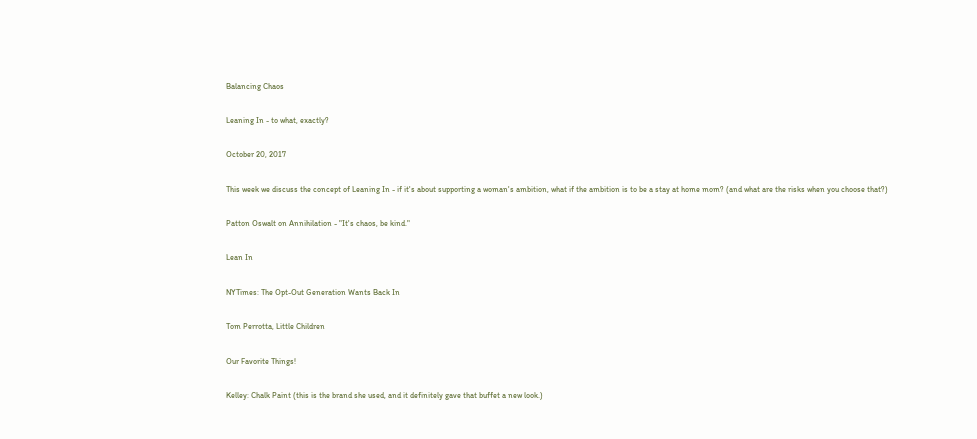Balancing Chaos

Leaning In - to what, exactly?

October 20, 2017

This week we discuss the concept of Leaning In - if it's about supporting a woman's ambition, what if the ambition is to be a stay at home mom? (and what are the risks when you choose that?)

Patton Oswalt on Annihilation - "It's chaos, be kind."

Lean In

NYTimes: The Opt-Out Generation Wants Back In

Tom Perrotta, Little Children

Our Favorite Things!

Kelley: Chalk Paint (this is the brand she used, and it definitely gave that buffet a new look.)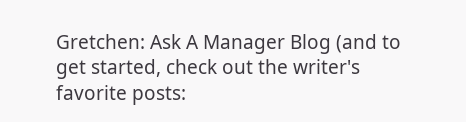Gretchen: Ask A Manager Blog (and to get started, check out the writer's favorite posts: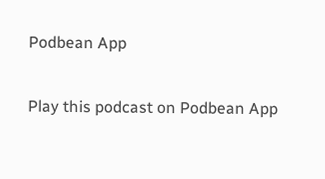Podbean App

Play this podcast on Podbean App